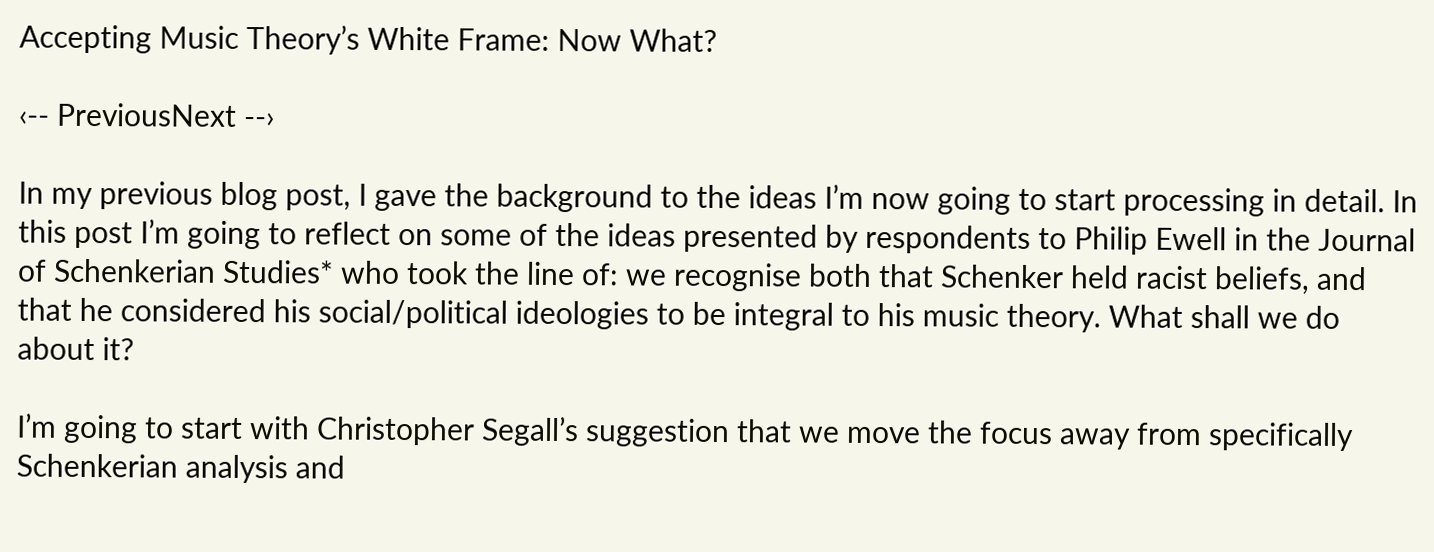Accepting Music Theory’s White Frame: Now What?

‹-- PreviousNext --›

In my previous blog post, I gave the background to the ideas I’m now going to start processing in detail. In this post I’m going to reflect on some of the ideas presented by respondents to Philip Ewell in the Journal of Schenkerian Studies* who took the line of: we recognise both that Schenker held racist beliefs, and that he considered his social/political ideologies to be integral to his music theory. What shall we do about it?

I’m going to start with Christopher Segall’s suggestion that we move the focus away from specifically Schenkerian analysis and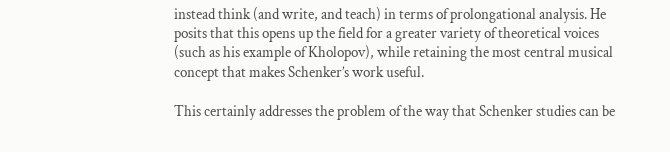instead think (and write, and teach) in terms of prolongational analysis. He posits that this opens up the field for a greater variety of theoretical voices (such as his example of Kholopov), while retaining the most central musical concept that makes Schenker’s work useful.

This certainly addresses the problem of the way that Schenker studies can be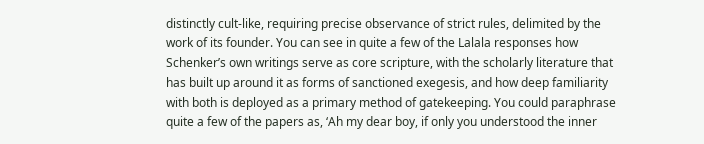distinctly cult-like, requiring precise observance of strict rules, delimited by the work of its founder. You can see in quite a few of the Lalala responses how Schenker’s own writings serve as core scripture, with the scholarly literature that has built up around it as forms of sanctioned exegesis, and how deep familiarity with both is deployed as a primary method of gatekeeping. You could paraphrase quite a few of the papers as, ‘Ah my dear boy, if only you understood the inner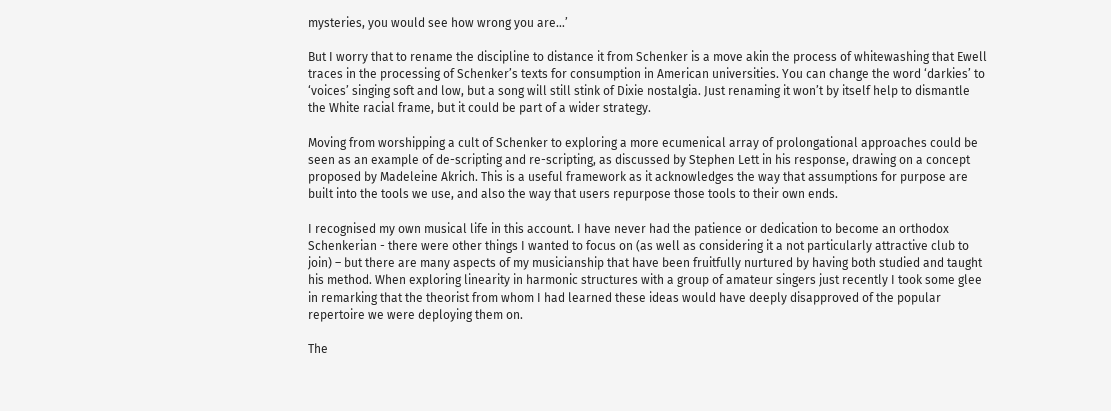mysteries, you would see how wrong you are…’

But I worry that to rename the discipline to distance it from Schenker is a move akin the process of whitewashing that Ewell traces in the processing of Schenker’s texts for consumption in American universities. You can change the word ‘darkies’ to ‘voices’ singing soft and low, but a song will still stink of Dixie nostalgia. Just renaming it won’t by itself help to dismantle the White racial frame, but it could be part of a wider strategy.

Moving from worshipping a cult of Schenker to exploring a more ecumenical array of prolongational approaches could be seen as an example of de-scripting and re-scripting, as discussed by Stephen Lett in his response, drawing on a concept proposed by Madeleine Akrich. This is a useful framework as it acknowledges the way that assumptions for purpose are built into the tools we use, and also the way that users repurpose those tools to their own ends.

I recognised my own musical life in this account. I have never had the patience or dedication to become an orthodox Schenkerian - there were other things I wanted to focus on (as well as considering it a not particularly attractive club to join) – but there are many aspects of my musicianship that have been fruitfully nurtured by having both studied and taught his method. When exploring linearity in harmonic structures with a group of amateur singers just recently I took some glee in remarking that the theorist from whom I had learned these ideas would have deeply disapproved of the popular repertoire we were deploying them on.

The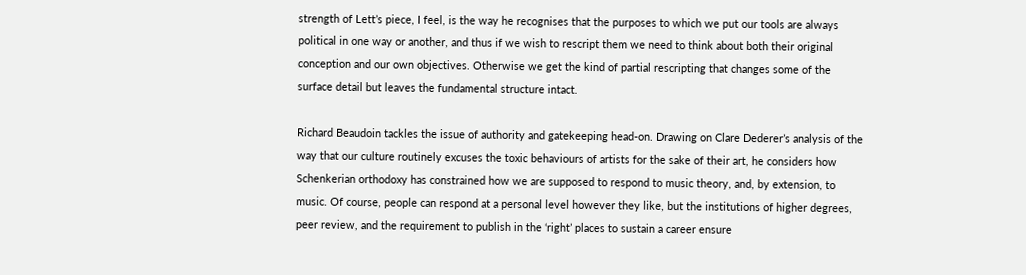strength of Lett’s piece, I feel, is the way he recognises that the purposes to which we put our tools are always political in one way or another, and thus if we wish to rescript them we need to think about both their original conception and our own objectives. Otherwise we get the kind of partial rescripting that changes some of the surface detail but leaves the fundamental structure intact.

Richard Beaudoin tackles the issue of authority and gatekeeping head-on. Drawing on Clare Dederer’s analysis of the way that our culture routinely excuses the toxic behaviours of artists for the sake of their art, he considers how Schenkerian orthodoxy has constrained how we are supposed to respond to music theory, and, by extension, to music. Of course, people can respond at a personal level however they like, but the institutions of higher degrees, peer review, and the requirement to publish in the ‘right’ places to sustain a career ensure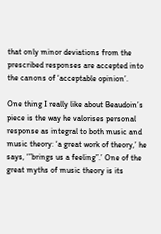that only minor deviations from the prescribed responses are accepted into the canons of ‘acceptable opinion’.

One thing I really like about Beaudoin’s piece is the way he valorises personal response as integral to both music and music theory: ‘a great work of theory,’ he says, ‘”brings us a feeling”.’ One of the great myths of music theory is its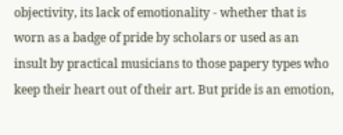objectivity, its lack of emotionality - whether that is worn as a badge of pride by scholars or used as an insult by practical musicians to those papery types who keep their heart out of their art. But pride is an emotion,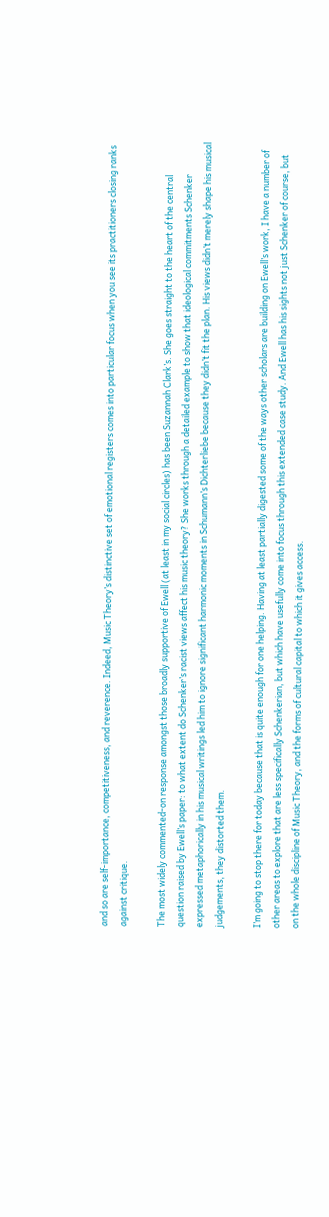and so are self-importance, competitiveness, and reverence. Indeed, Music Theory’s distinctive set of emotional registers comes into particular focus when you see its practitioners closing ranks against critique.

The most widely commented-on response amongst those broadly supportive of Ewell (at least in my social circles) has been Suzannah Clark’s. She goes straight to the heart of the central question raised by Ewell’s paper: to what extent do Schenker’s racist views affect his music theory? She works through a detailed example to show that ideological commitments Schenker expressed metaphorically in his musical writings led him to ignore significant harmonic moments in Schumann’s Dichterliebe because they didn’t fit the plan. His views didn’t merely shape his musical judgements, they distorted them.

I’m going to stop there for today because that is quite enough for one helping. Having at least partially digested some of the ways other scholars are building on Ewell’s work, I have a number of other areas to explore that are less specifically Schenkerian, but which have usefully come into focus through this extended case study. And Ewell has his sights not just Schenker of course, but on the whole discipline of Music Theory, and the forms of cultural capital to which it gives access.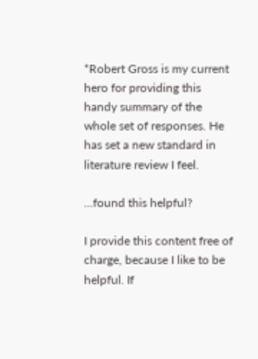*Robert Gross is my current hero for providing this handy summary of the whole set of responses. He has set a new standard in literature review I feel.

...found this helpful?

I provide this content free of charge, because I like to be helpful. If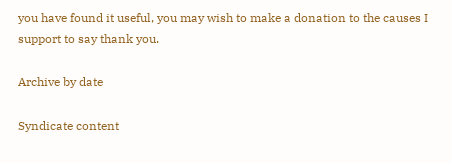you have found it useful, you may wish to make a donation to the causes I support to say thank you.

Archive by date

Syndicate content